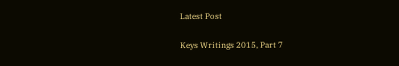Latest Post

Keys Writings 2015, Part 7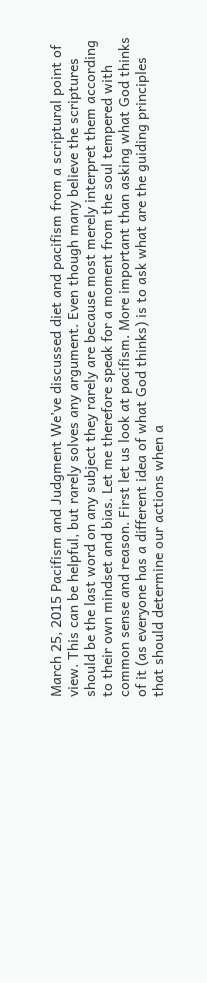March 25, 2015 Pacifism and Judgment We’ve discussed diet and pacifism from a scriptural point of view. This can be helpful, but rarely solves any argument. Even though many believe the scriptures should be the last word on any subject they rarely are because most merely interpret them according to their own mindset and bias. Let me therefore speak for a moment from the soul tempered with common sense and reason. First let us look at pacifism. More important than asking what God thinks of it (as everyone has a different idea of what God thinks) is to ask what are the guiding principles that should determine our actions when a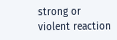strong or violent reaction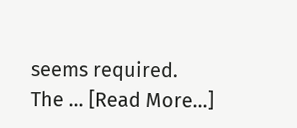seems required. The … [Read More...]